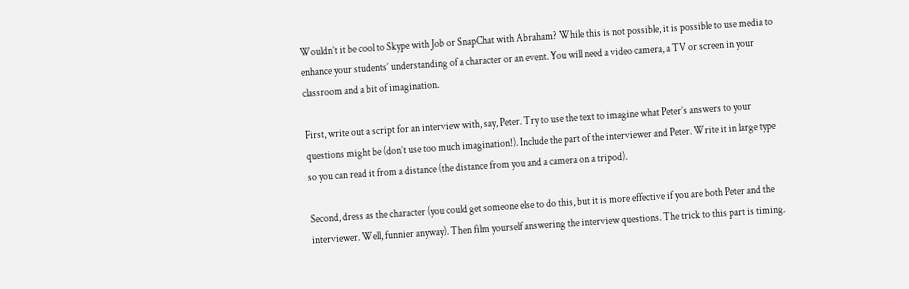Wouldn’t it be cool to Skype with Job or SnapChat with Abraham? While this is not possible, it is possible to use media to enhance your students’ understanding of a character or an event. You will need a video camera, a TV or screen in your classroom and a bit of imagination.

First, write out a script for an interview with, say, Peter. Try to use the text to imagine what Peter’s answers to your questions might be (don’t use too much imagination!). Include the part of the interviewer and Peter. Write it in large type so you can read it from a distance (the distance from you and a camera on a tripod).

Second, dress as the character (you could get someone else to do this, but it is more effective if you are both Peter and the interviewer. Well, funnier anyway). Then film yourself answering the interview questions. The trick to this part is timing.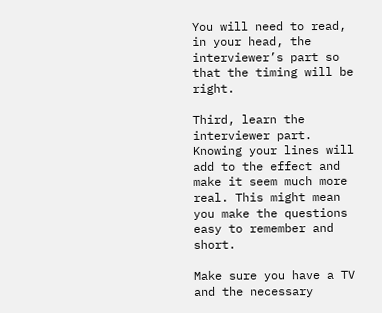You will need to read, in your head, the interviewer’s part so that the timing will be right.

Third, learn the interviewer part. Knowing your lines will add to the effect and make it seem much more real. This might mean you make the questions easy to remember and short.

Make sure you have a TV and the necessary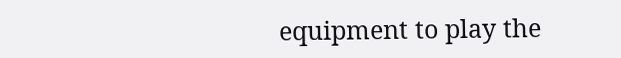equipment to play the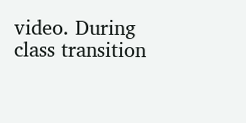video. During class transition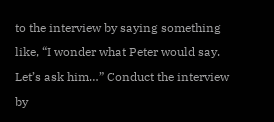to the interview by saying something like, “I wonder what Peter would say. Let’s ask him…” Conduct the interview by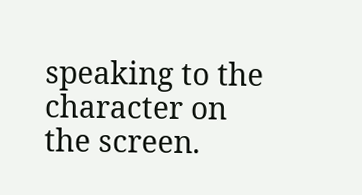speaking to the character on the screen.